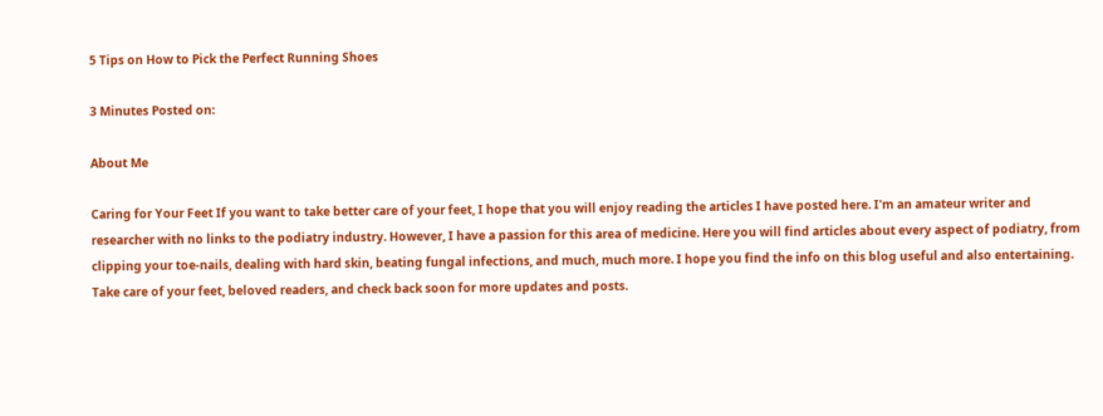5 Tips on How to Pick the Perfect Running Shoes

3 Minutes Posted on:

About Me

Caring for Your Feet If you want to take better care of your feet, I hope that you will enjoy reading the articles I have posted here. I'm an amateur writer and researcher with no links to the podiatry industry. However, I have a passion for this area of medicine. Here you will find articles about every aspect of podiatry, from clipping your toe-nails, dealing with hard skin, beating fungal infections, and much, much more. I hope you find the info on this blog useful and also entertaining. Take care of your feet, beloved readers, and check back soon for more updates and posts.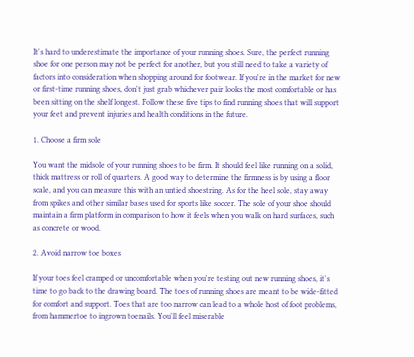It's hard to underestimate the importance of your running shoes. Sure, the perfect running shoe for one person may not be perfect for another, but you still need to take a variety of factors into consideration when shopping around for footwear. If you're in the market for new or first-time running shoes, don't just grab whichever pair looks the most comfortable or has been sitting on the shelf longest. Follow these five tips to find running shoes that will support your feet and prevent injuries and health conditions in the future.

1. Choose a firm sole

You want the midsole of your running shoes to be firm. It should feel like running on a solid, thick mattress or roll of quarters. A good way to determine the firmness is by using a floor scale, and you can measure this with an untied shoestring. As for the heel sole, stay away from spikes and other similar bases used for sports like soccer. The sole of your shoe should maintain a firm platform in comparison to how it feels when you walk on hard surfaces, such as concrete or wood.

2. Avoid narrow toe boxes

If your toes feel cramped or uncomfortable when you're testing out new running shoes, it's time to go back to the drawing board. The toes of running shoes are meant to be wide-fitted for comfort and support. Toes that are too narrow can lead to a whole host of foot problems, from hammertoe to ingrown toenails. You'll feel miserable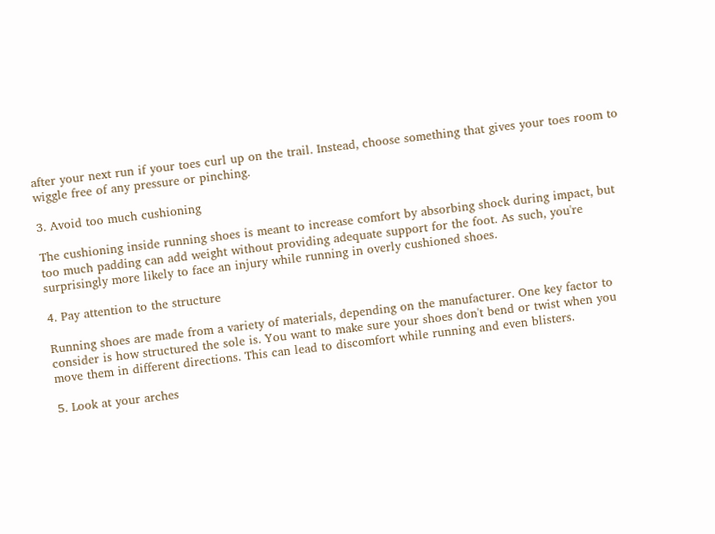after your next run if your toes curl up on the trail. Instead, choose something that gives your toes room to wiggle free of any pressure or pinching.

3. Avoid too much cushioning

The cushioning inside running shoes is meant to increase comfort by absorbing shock during impact, but too much padding can add weight without providing adequate support for the foot. As such, you're surprisingly more likely to face an injury while running in overly cushioned shoes.

4. Pay attention to the structure

Running shoes are made from a variety of materials, depending on the manufacturer. One key factor to consider is how structured the sole is. You want to make sure your shoes don't bend or twist when you move them in different directions. This can lead to discomfort while running and even blisters.

5. Look at your arches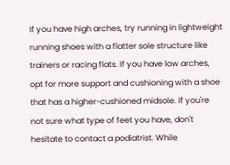If you have high arches, try running in lightweight running shoes with a flatter sole structure like trainers or racing flats. If you have low arches, opt for more support and cushioning with a shoe that has a higher-cushioned midsole. If you're not sure what type of feet you have, don't hesitate to contact a podiatrist. While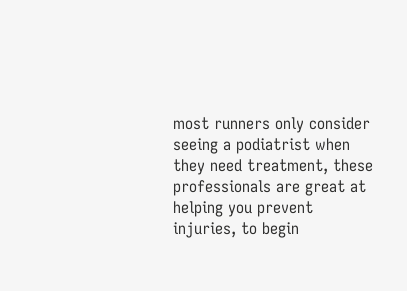most runners only consider seeing a podiatrist when they need treatment, these professionals are great at helping you prevent injuries, to begin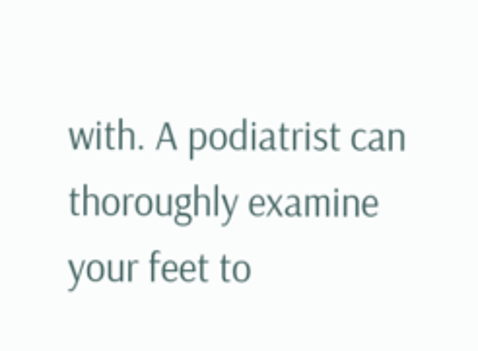with. A podiatrist can thoroughly examine your feet to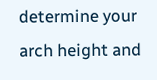determine your arch height and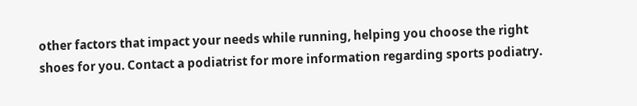other factors that impact your needs while running, helping you choose the right shoes for you. Contact a podiatrist for more information regarding sports podiatry.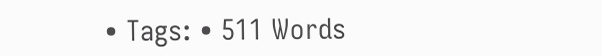• Tags: • 511 Words